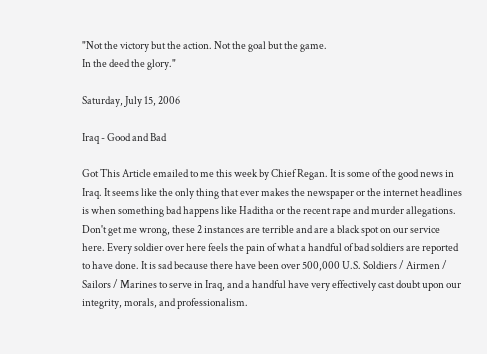"Not the victory but the action. Not the goal but the game.
In the deed the glory."

Saturday, July 15, 2006

Iraq - Good and Bad

Got This Article emailed to me this week by Chief Regan. It is some of the good news in Iraq. It seems like the only thing that ever makes the newspaper or the internet headlines is when something bad happens like Haditha or the recent rape and murder allegations. Don't get me wrong, these 2 instances are terrible and are a black spot on our service here. Every soldier over here feels the pain of what a handful of bad soldiers are reported to have done. It is sad because there have been over 500,000 U.S. Soldiers / Airmen / Sailors / Marines to serve in Iraq, and a handful have very effectively cast doubt upon our integrity, morals, and professionalism.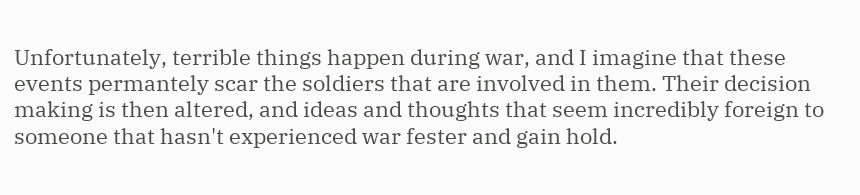Unfortunately, terrible things happen during war, and I imagine that these events permantely scar the soldiers that are involved in them. Their decision making is then altered, and ideas and thoughts that seem incredibly foreign to someone that hasn't experienced war fester and gain hold.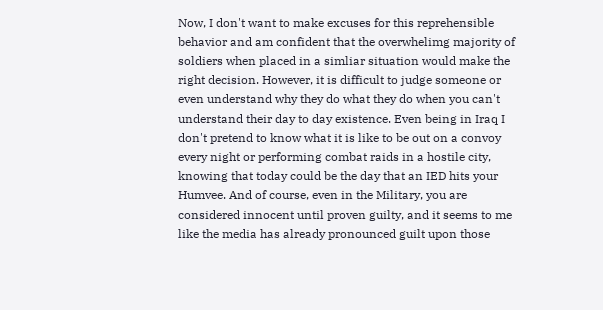Now, I don't want to make excuses for this reprehensible behavior and am confident that the overwhelimg majority of soldiers when placed in a simliar situation would make the right decision. However, it is difficult to judge someone or even understand why they do what they do when you can't understand their day to day existence. Even being in Iraq I don't pretend to know what it is like to be out on a convoy every night or performing combat raids in a hostile city, knowing that today could be the day that an IED hits your Humvee. And of course, even in the Military, you are considered innocent until proven guilty, and it seems to me like the media has already pronounced guilt upon those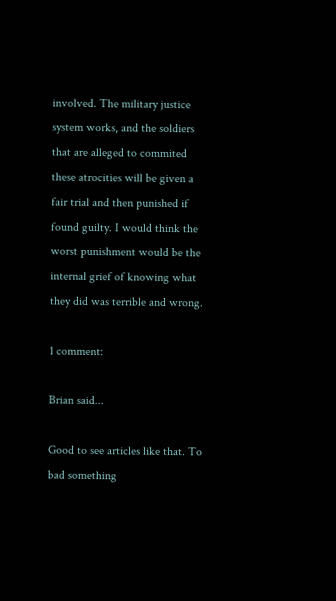involved. The military justice system works, and the soldiers that are alleged to commited these atrocities will be given a fair trial and then punished if found guilty. I would think the worst punishment would be the internal grief of knowing what they did was terrible and wrong.

1 comment:

Brian said...

Good to see articles like that. To bad something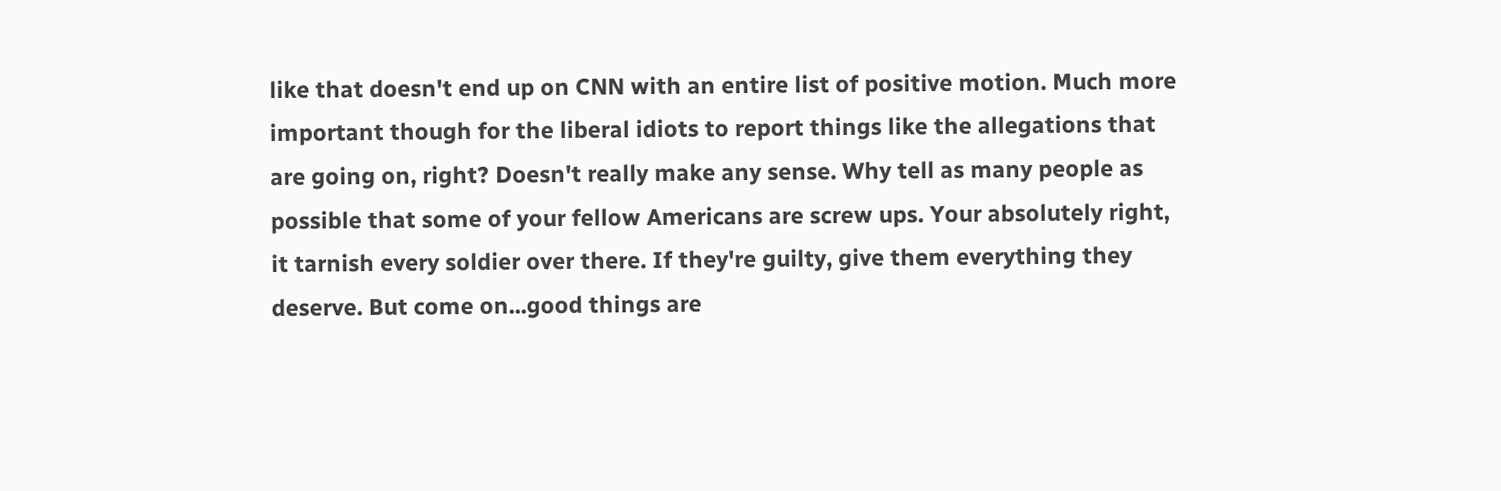like that doesn't end up on CNN with an entire list of positive motion. Much more important though for the liberal idiots to report things like the allegations that are going on, right? Doesn't really make any sense. Why tell as many people as possible that some of your fellow Americans are screw ups. Your absolutely right, it tarnish every soldier over there. If they're guilty, give them everything they deserve. But come on...good things are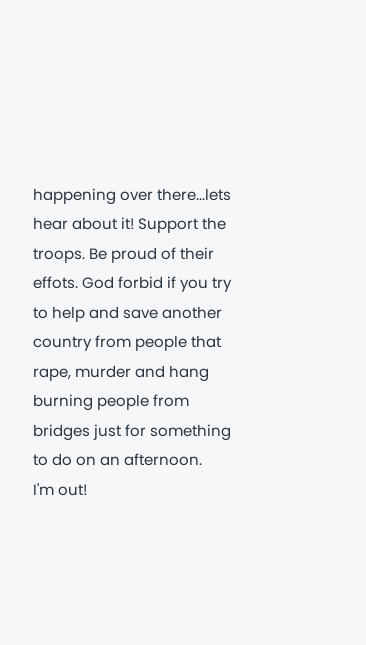happening over there...lets hear about it! Support the troops. Be proud of their effots. God forbid if you try to help and save another country from people that rape, murder and hang burning people from bridges just for something to do on an afternoon.
I'm out!